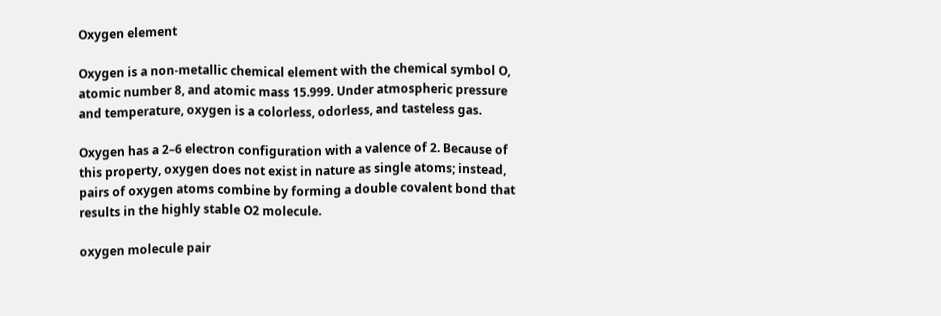Oxygen element

Oxygen is a non-metallic chemical element with the chemical symbol O, atomic number 8, and atomic mass 15.999. Under atmospheric pressure and temperature, oxygen is a colorless, odorless, and tasteless gas.

Oxygen has a 2–6 electron configuration with a valence of 2. Because of this property, oxygen does not exist in nature as single atoms; instead, pairs of oxygen atoms combine by forming a double covalent bond that results in the highly stable O2 molecule.

oxygen molecule pair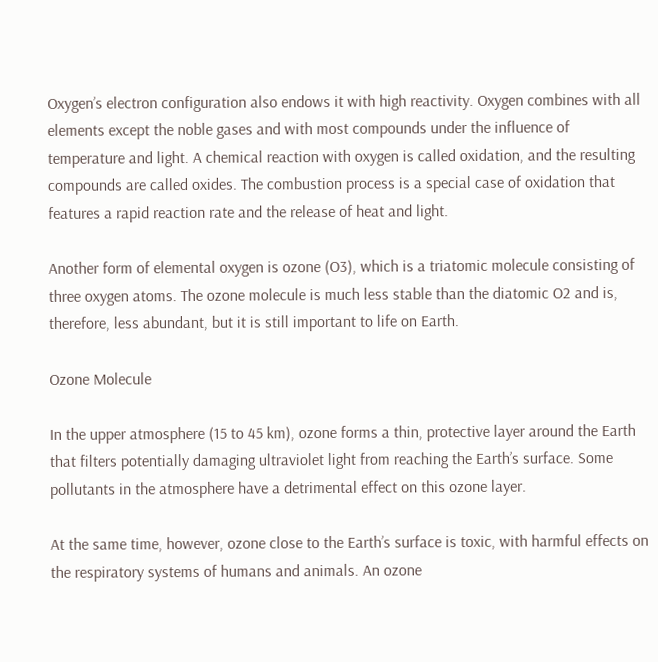Oxygen’s electron configuration also endows it with high reactivity. Oxygen combines with all elements except the noble gases and with most compounds under the influence of temperature and light. A chemical reaction with oxygen is called oxidation, and the resulting compounds are called oxides. The combustion process is a special case of oxidation that features a rapid reaction rate and the release of heat and light.

Another form of elemental oxygen is ozone (O3), which is a triatomic molecule consisting of three oxygen atoms. The ozone molecule is much less stable than the diatomic O2 and is, therefore, less abundant, but it is still important to life on Earth.

Ozone Molecule

In the upper atmosphere (15 to 45 km), ozone forms a thin, protective layer around the Earth that filters potentially damaging ultraviolet light from reaching the Earth’s surface. Some pollutants in the atmosphere have a detrimental effect on this ozone layer.

At the same time, however, ozone close to the Earth’s surface is toxic, with harmful effects on the respiratory systems of humans and animals. An ozone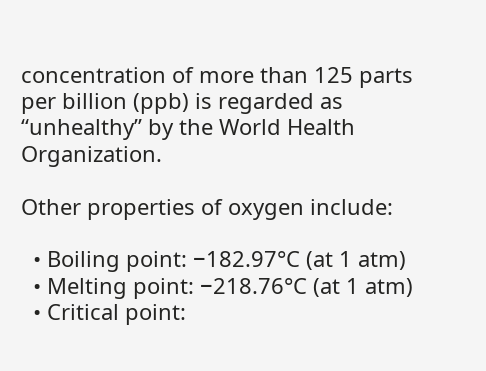concentration of more than 125 parts per billion (ppb) is regarded as “unhealthy” by the World Health Organization.

Other properties of oxygen include:

  • Boiling point: −182.97°C (at 1 atm)
  • Melting point: −218.76°C (at 1 atm)
  • Critical point: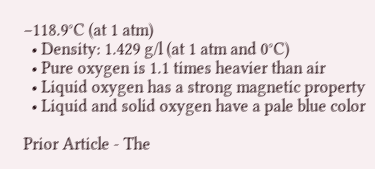−118.9°C (at 1 atm)
  • Density: 1.429 g/l (at 1 atm and 0°C)
  • Pure oxygen is 1.1 times heavier than air
  • Liquid oxygen has a strong magnetic property
  • Liquid and solid oxygen have a pale blue color

Prior Article - The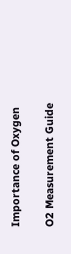Importance of Oxygen

O2 Measurement Guide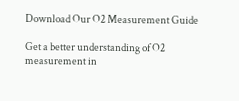Download Our O2 Measurement Guide

Get a better understanding of O2 measurement in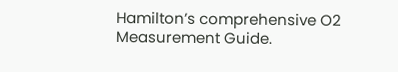Hamilton’s comprehensive O2 Measurement Guide.